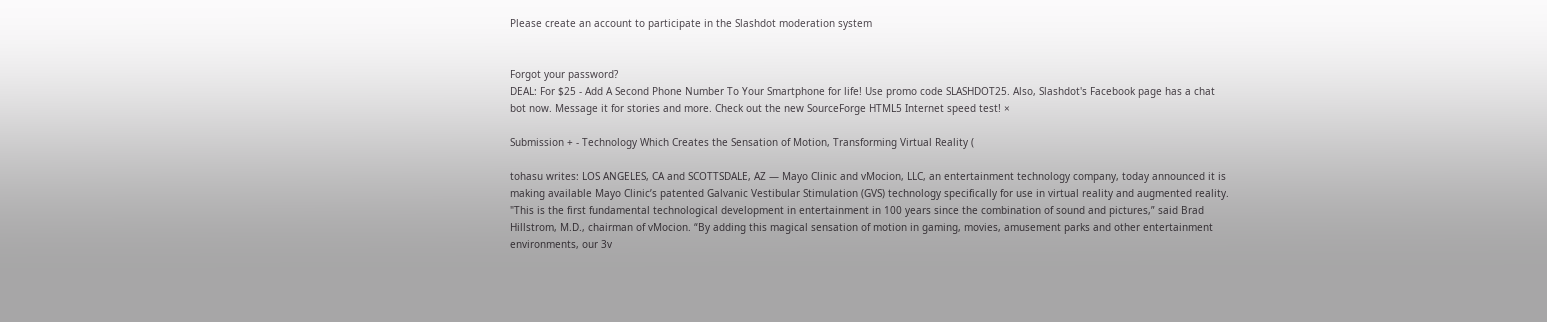Please create an account to participate in the Slashdot moderation system


Forgot your password?
DEAL: For $25 - Add A Second Phone Number To Your Smartphone for life! Use promo code SLASHDOT25. Also, Slashdot's Facebook page has a chat bot now. Message it for stories and more. Check out the new SourceForge HTML5 Internet speed test! ×

Submission + - Technology Which Creates the Sensation of Motion, Transforming Virtual Reality (

tohasu writes: LOS ANGELES, CA and SCOTTSDALE, AZ — Mayo Clinic and vMocion, LLC, an entertainment technology company, today announced it is making available Mayo Clinic’s patented Galvanic Vestibular Stimulation (GVS) technology specifically for use in virtual reality and augmented reality. "This is the first fundamental technological development in entertainment in 100 years since the combination of sound and pictures,” said Brad Hillstrom, M.D., chairman of vMocion. “By adding this magical sensation of motion in gaming, movies, amusement parks and other entertainment environments, our 3v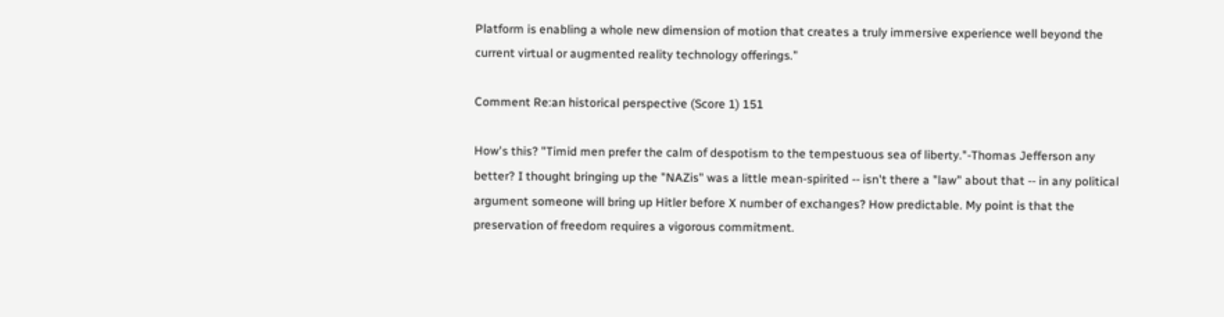Platform is enabling a whole new dimension of motion that creates a truly immersive experience well beyond the current virtual or augmented reality technology offerings.”

Comment Re:an historical perspective (Score 1) 151

How's this? "Timid men prefer the calm of despotism to the tempestuous sea of liberty."-Thomas Jefferson any better? I thought bringing up the "NAZis" was a little mean-spirited -- isn't there a "law" about that -- in any political argument someone will bring up Hitler before X number of exchanges? How predictable. My point is that the preservation of freedom requires a vigorous commitment.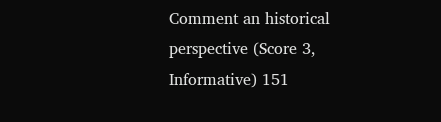Comment an historical perspective (Score 3, Informative) 151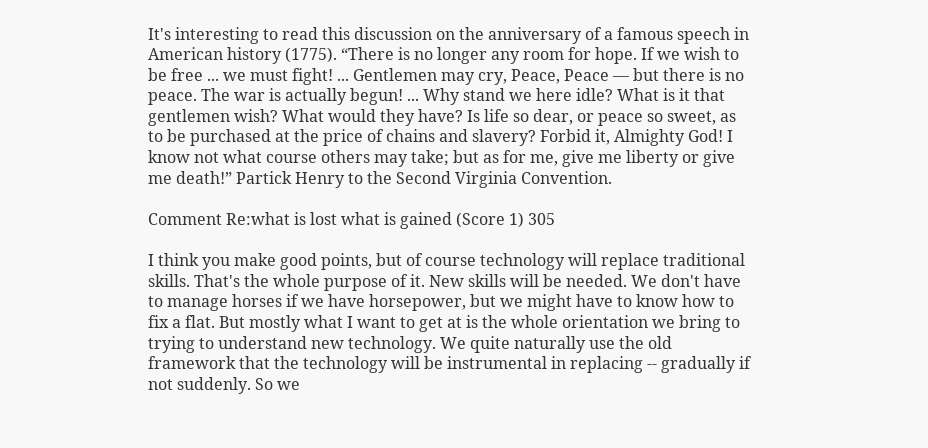It's interesting to read this discussion on the anniversary of a famous speech in American history (1775). “There is no longer any room for hope. If we wish to be free ... we must fight! ... Gentlemen may cry, Peace, Peace — but there is no peace. The war is actually begun! ... Why stand we here idle? What is it that gentlemen wish? What would they have? Is life so dear, or peace so sweet, as to be purchased at the price of chains and slavery? Forbid it, Almighty God! I know not what course others may take; but as for me, give me liberty or give me death!” Partick Henry to the Second Virginia Convention.

Comment Re:what is lost what is gained (Score 1) 305

I think you make good points, but of course technology will replace traditional skills. That's the whole purpose of it. New skills will be needed. We don't have to manage horses if we have horsepower, but we might have to know how to fix a flat. But mostly what I want to get at is the whole orientation we bring to trying to understand new technology. We quite naturally use the old framework that the technology will be instrumental in replacing -- gradually if not suddenly. So we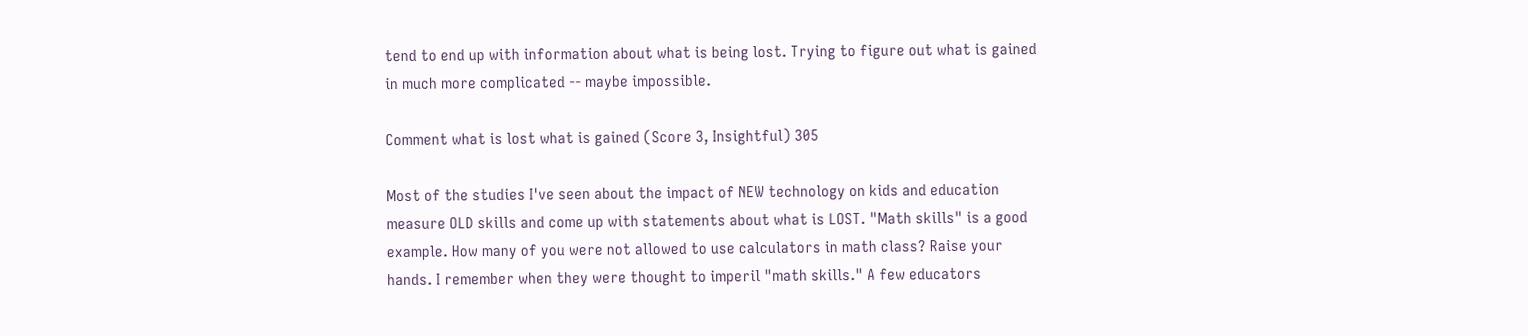tend to end up with information about what is being lost. Trying to figure out what is gained in much more complicated -- maybe impossible.

Comment what is lost what is gained (Score 3, Insightful) 305

Most of the studies I've seen about the impact of NEW technology on kids and education measure OLD skills and come up with statements about what is LOST. "Math skills" is a good example. How many of you were not allowed to use calculators in math class? Raise your hands. I remember when they were thought to imperil "math skills." A few educators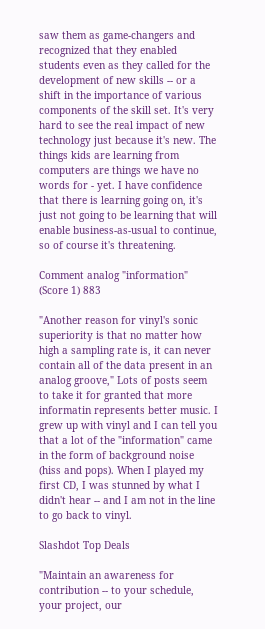saw them as game-changers and recognized that they enabled students even as they called for the development of new skills -- or a shift in the importance of various components of the skill set. It's very hard to see the real impact of new technology just because it's new. The things kids are learning from computers are things we have no words for - yet. I have confidence that there is learning going on, it's just not going to be learning that will enable business-as-usual to continue, so of course it's threatening.

Comment analog "information" (Score 1) 883

"Another reason for vinyl's sonic superiority is that no matter how high a sampling rate is, it can never contain all of the data present in an analog groove," Lots of posts seem to take it for granted that more informatin represents better music. I grew up with vinyl and I can tell you that a lot of the "information" came in the form of background noise (hiss and pops). When I played my first CD, I was stunned by what I didn't hear -- and I am not in the line to go back to vinyl.

Slashdot Top Deals

"Maintain an awareness for contribution -- to your schedule, your project, our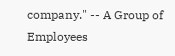company." -- A Group of Employees